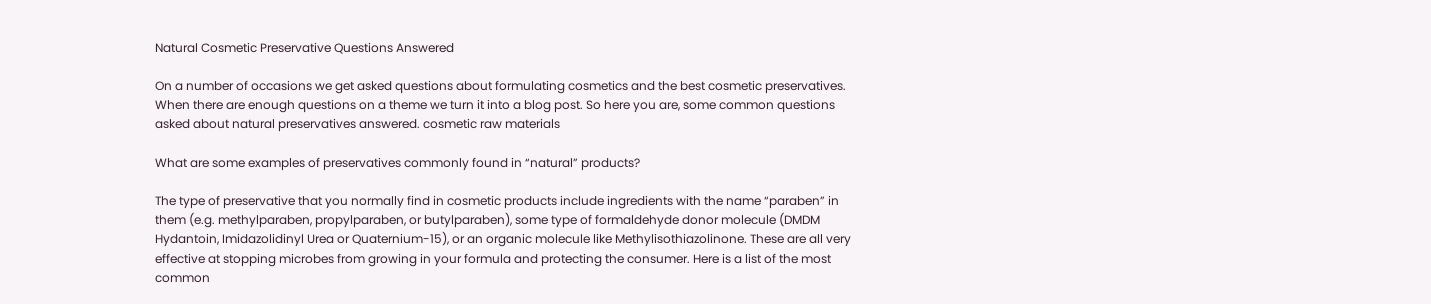Natural Cosmetic Preservative Questions Answered

On a number of occasions we get asked questions about formulating cosmetics and the best cosmetic preservatives. When there are enough questions on a theme we turn it into a blog post. So here you are, some common questions asked about natural preservatives answered. cosmetic raw materials

What are some examples of preservatives commonly found in “natural” products?

The type of preservative that you normally find in cosmetic products include ingredients with the name “paraben” in them (e.g. methylparaben, propylparaben, or butylparaben), some type of formaldehyde donor molecule (DMDM Hydantoin, Imidazolidinyl Urea or Quaternium-15), or an organic molecule like Methylisothiazolinone. These are all very effective at stopping microbes from growing in your formula and protecting the consumer. Here is a list of the most common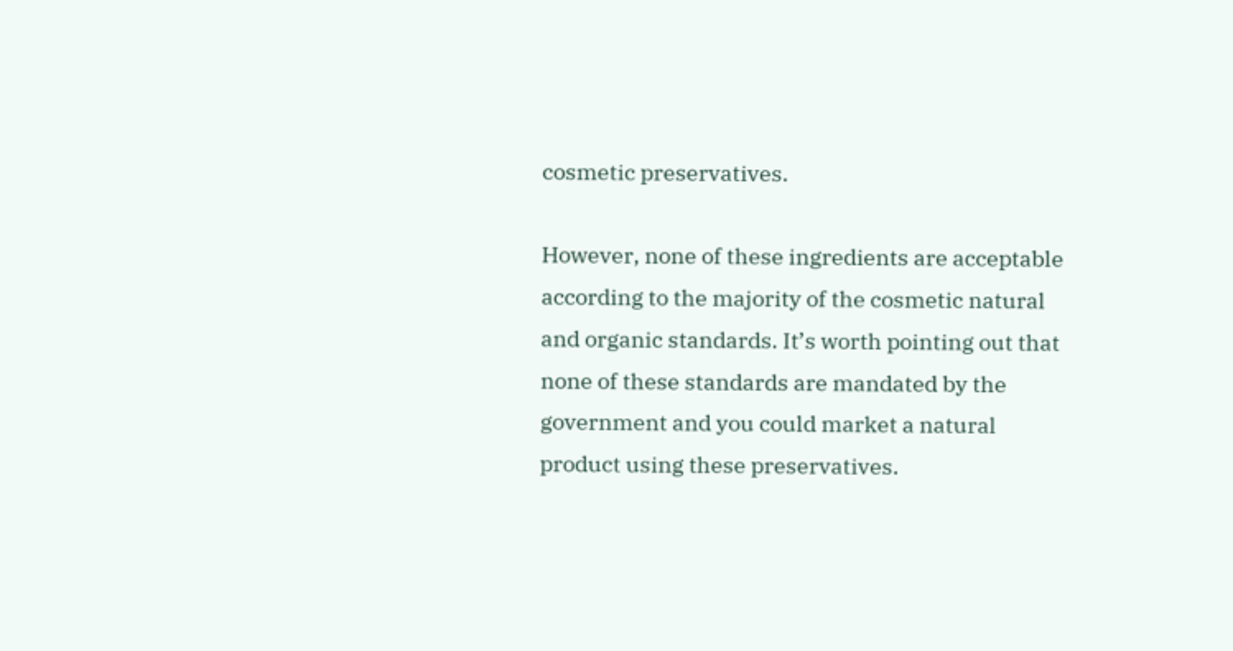cosmetic preservatives.

However, none of these ingredients are acceptable according to the majority of the cosmetic natural and organic standards. It’s worth pointing out that none of these standards are mandated by the government and you could market a natural product using these preservatives.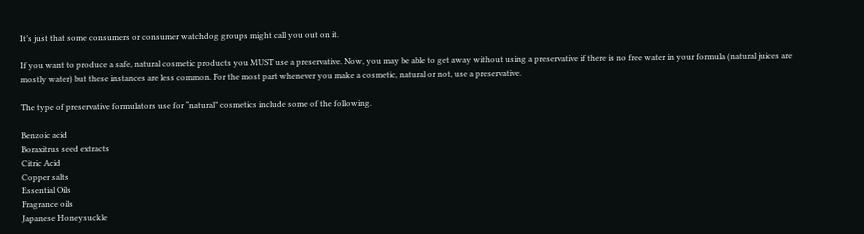It’s just that some consumers or consumer watchdog groups might call you out on it.

If you want to produce a safe, natural cosmetic products you MUST use a preservative. Now, you may be able to get away without using a preservative if there is no free water in your formula (natural juices are mostly water) but these instances are less common. For the most part whenever you make a cosmetic, natural or not, use a preservative.

The type of preservative formulators use for “natural” cosmetics include some of the following.

Benzoic acid
Boraxitrus seed extracts
Citric Acid
Copper salts
Essential Oils
Fragrance oils
Japanese Honeysuckle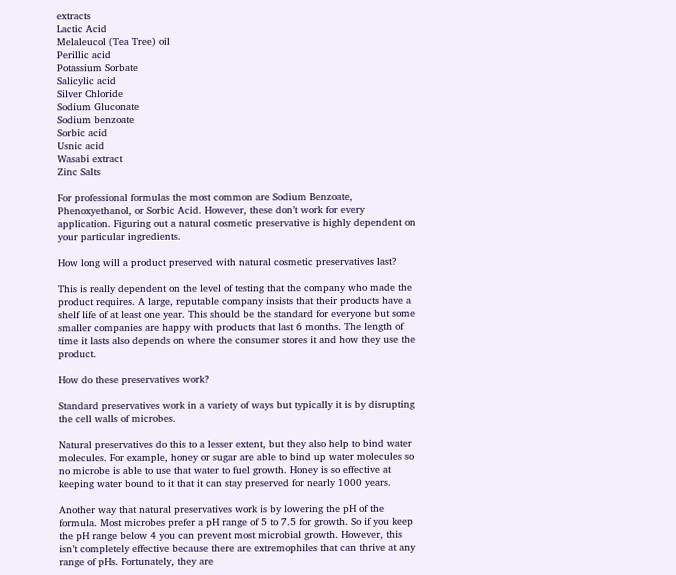extracts
Lactic Acid
Melaleucol (Tea Tree) oil
Perillic acid
Potassium Sorbate
Salicylic acid
Silver Chloride
Sodium Gluconate
Sodium benzoate
Sorbic acid
Usnic acid
Wasabi extract
Zinc Salts

For professional formulas the most common are Sodium Benzoate, Phenoxyethanol, or Sorbic Acid. However, these don’t work for every application. Figuring out a natural cosmetic preservative is highly dependent on your particular ingredients.

How long will a product preserved with natural cosmetic preservatives last?

This is really dependent on the level of testing that the company who made the product requires. A large, reputable company insists that their products have a shelf life of at least one year. This should be the standard for everyone but some smaller companies are happy with products that last 6 months. The length of time it lasts also depends on where the consumer stores it and how they use the product.

How do these preservatives work?

Standard preservatives work in a variety of ways but typically it is by disrupting the cell walls of microbes.

Natural preservatives do this to a lesser extent, but they also help to bind water molecules. For example, honey or sugar are able to bind up water molecules so no microbe is able to use that water to fuel growth. Honey is so effective at keeping water bound to it that it can stay preserved for nearly 1000 years.

Another way that natural preservatives work is by lowering the pH of the formula. Most microbes prefer a pH range of 5 to 7.5 for growth. So if you keep the pH range below 4 you can prevent most microbial growth. However, this isn’t completely effective because there are extremophiles that can thrive at any range of pHs. Fortunately, they are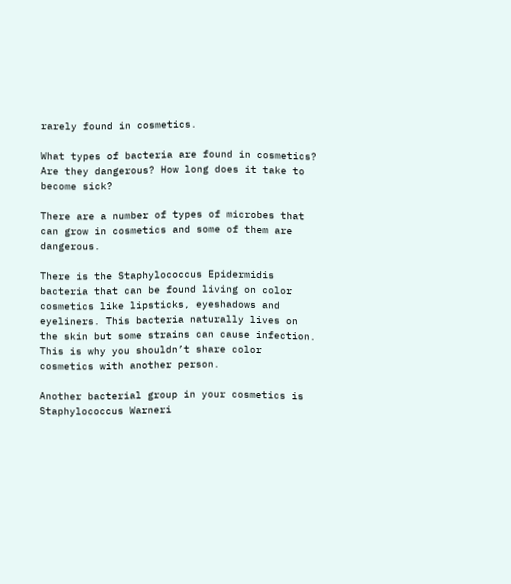rarely found in cosmetics.

What types of bacteria are found in cosmetics? Are they dangerous? How long does it take to become sick?

There are a number of types of microbes that can grow in cosmetics and some of them are dangerous.

There is the Staphylococcus Epidermidis bacteria that can be found living on color cosmetics like lipsticks, eyeshadows and eyeliners. This bacteria naturally lives on the skin but some strains can cause infection. This is why you shouldn’t share color cosmetics with another person.

Another bacterial group in your cosmetics is Staphylococcus Warneri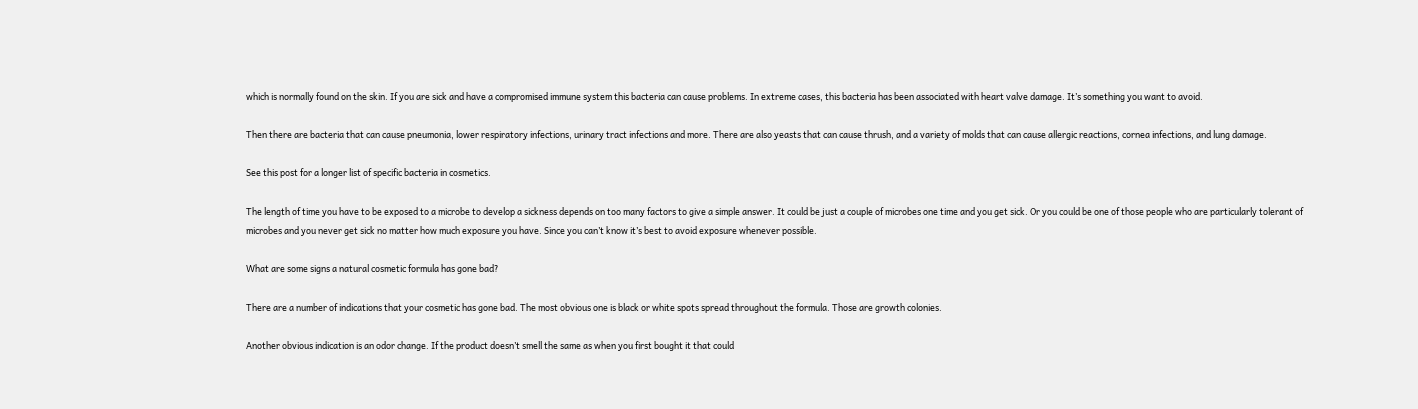which is normally found on the skin. If you are sick and have a compromised immune system this bacteria can cause problems. In extreme cases, this bacteria has been associated with heart valve damage. It’s something you want to avoid.

Then there are bacteria that can cause pneumonia, lower respiratory infections, urinary tract infections and more. There are also yeasts that can cause thrush, and a variety of molds that can cause allergic reactions, cornea infections, and lung damage.

See this post for a longer list of specific bacteria in cosmetics.

The length of time you have to be exposed to a microbe to develop a sickness depends on too many factors to give a simple answer. It could be just a couple of microbes one time and you get sick. Or you could be one of those people who are particularly tolerant of microbes and you never get sick no matter how much exposure you have. Since you can’t know it’s best to avoid exposure whenever possible.

What are some signs a natural cosmetic formula has gone bad?

There are a number of indications that your cosmetic has gone bad. The most obvious one is black or white spots spread throughout the formula. Those are growth colonies.

Another obvious indication is an odor change. If the product doesn’t smell the same as when you first bought it that could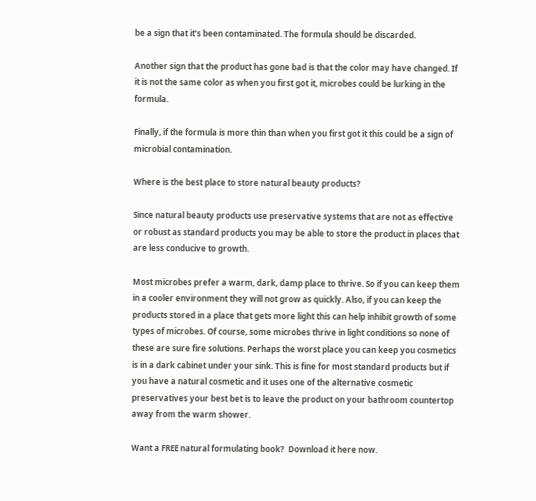be a sign that it’s been contaminated. The formula should be discarded.

Another sign that the product has gone bad is that the color may have changed. If it is not the same color as when you first got it, microbes could be lurking in the formula.

Finally, if the formula is more thin than when you first got it this could be a sign of microbial contamination.

Where is the best place to store natural beauty products?

Since natural beauty products use preservative systems that are not as effective or robust as standard products you may be able to store the product in places that are less conducive to growth.

Most microbes prefer a warm, dark, damp place to thrive. So if you can keep them in a cooler environment they will not grow as quickly. Also, if you can keep the products stored in a place that gets more light this can help inhibit growth of some types of microbes. Of course, some microbes thrive in light conditions so none of these are sure fire solutions. Perhaps the worst place you can keep you cosmetics is in a dark cabinet under your sink. This is fine for most standard products but if you have a natural cosmetic and it uses one of the alternative cosmetic preservatives your best bet is to leave the product on your bathroom countertop away from the warm shower.

Want a FREE natural formulating book?  Download it here now.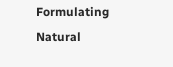Formulating Natural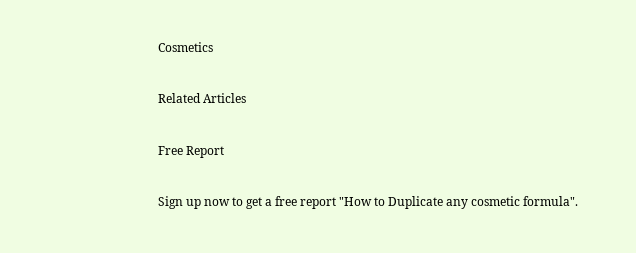Cosmetics

Related Articles

Free Report

Sign up now to get a free report "How to Duplicate any cosmetic formula".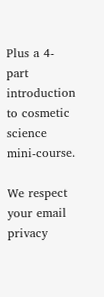Plus a 4-part introduction to cosmetic science mini-course.

We respect your email privacy